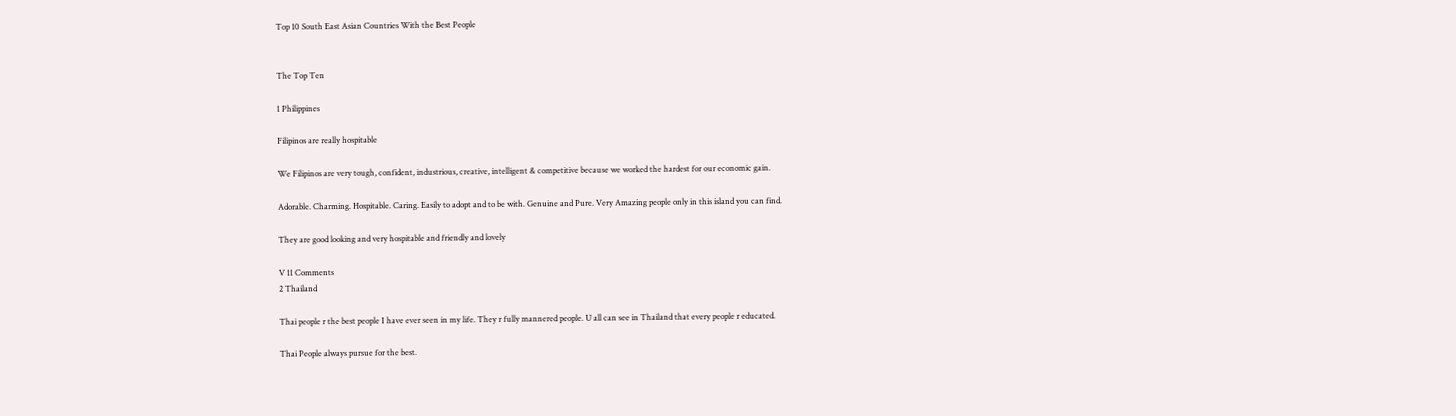Top 10 South East Asian Countries With the Best People


The Top Ten

1 Philippines

Filipinos are really hospitable

We Filipinos are very tough, confident, industrious, creative, intelligent & competitive because we worked the hardest for our economic gain.

Adorable. Charming. Hospitable. Caring. Easily to adopt and to be with. Genuine and Pure. Very Amazing people only in this island you can find.

They are good looking and very hospitable and friendly and lovely

V 11 Comments
2 Thailand

Thai people r the best people I have ever seen in my life. They r fully mannered people. U all can see in Thailand that every people r educated.

Thai People always pursue for the best.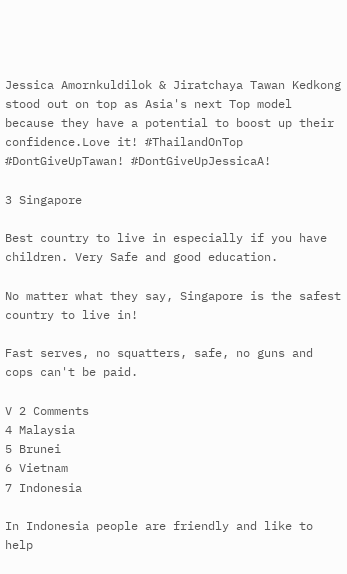Jessica Amornkuldilok & Jiratchaya Tawan Kedkong stood out on top as Asia's next Top model because they have a potential to boost up their confidence.Love it! #ThailandOnTop #DontGiveUpTawan! #DontGiveUpJessicaA!

3 Singapore

Best country to live in especially if you have children. Very Safe and good education.

No matter what they say, Singapore is the safest country to live in!

Fast serves, no squatters, safe, no guns and cops can't be paid.

V 2 Comments
4 Malaysia
5 Brunei
6 Vietnam
7 Indonesia

In Indonesia people are friendly and like to help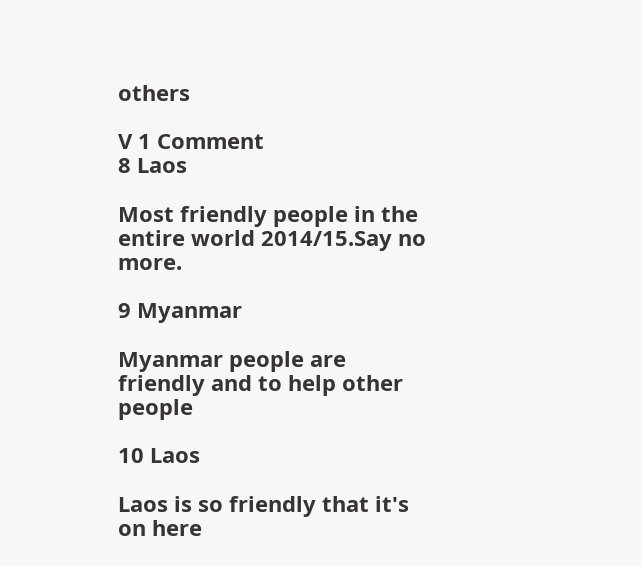others

V 1 Comment
8 Laos

Most friendly people in the entire world 2014/15.Say no more.

9 Myanmar

Myanmar people are friendly and to help other people

10 Laos

Laos is so friendly that it's on here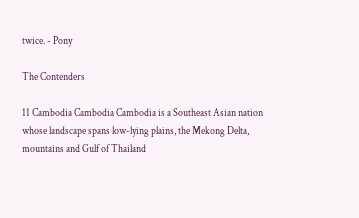twice. - Pony

The Contenders

11 Cambodia Cambodia Cambodia is a Southeast Asian nation whose landscape spans low-lying plains, the Mekong Delta, mountains and Gulf of Thailand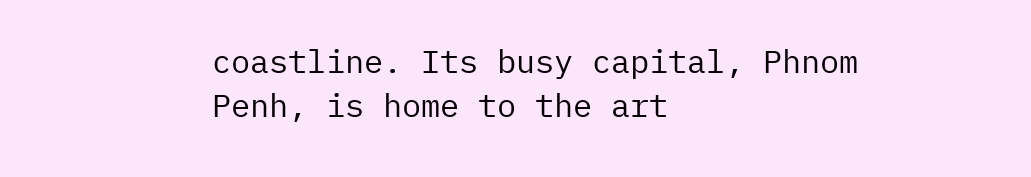coastline. Its busy capital, Phnom Penh, is home to the art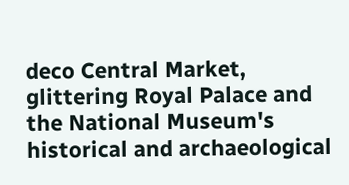deco Central Market, glittering Royal Palace and the National Museum's historical and archaeological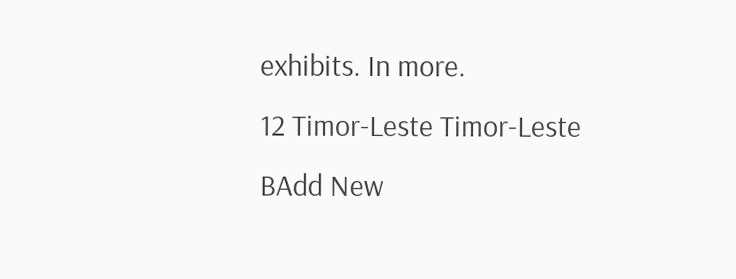exhibits. In more.
12 Timor-Leste Timor-Leste
BAdd New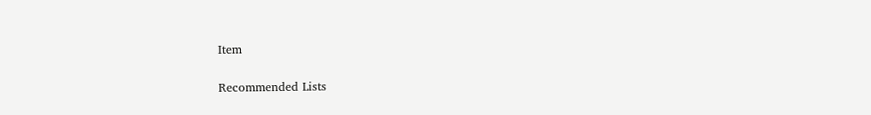Item

Recommended Lists